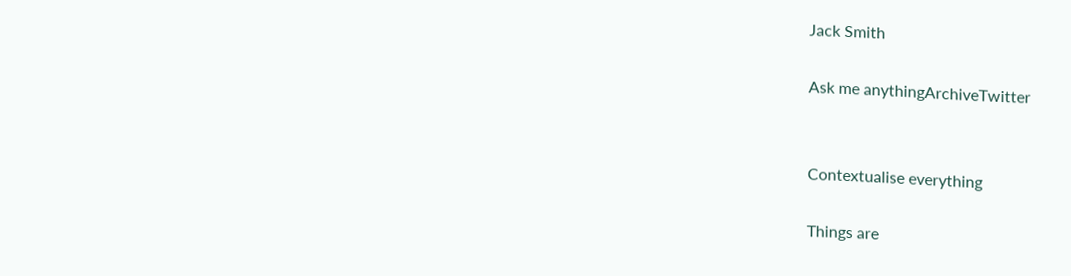Jack Smith

Ask me anythingArchiveTwitter


Contextualise everything

Things are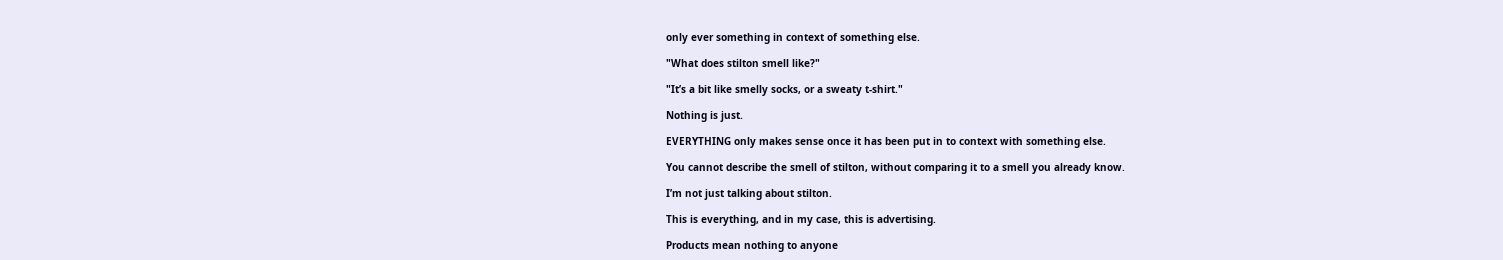only ever something in context of something else.

"What does stilton smell like?"

"It’s a bit like smelly socks, or a sweaty t-shirt."

Nothing is just.

EVERYTHING only makes sense once it has been put in to context with something else.

You cannot describe the smell of stilton, without comparing it to a smell you already know.

I’m not just talking about stilton.

This is everything, and in my case, this is advertising.

Products mean nothing to anyone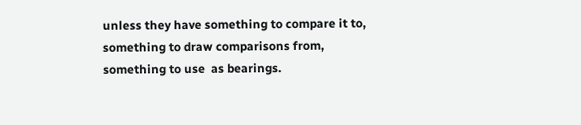unless they have something to compare it to, something to draw comparisons from, something to use  as bearings.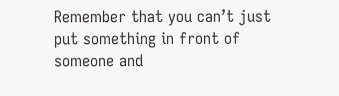Remember that you can’t just put something in front of someone and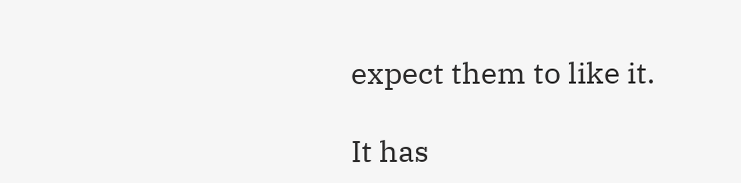expect them to like it.

It has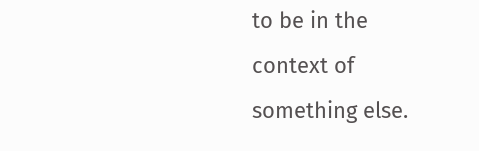to be in the context of something else.